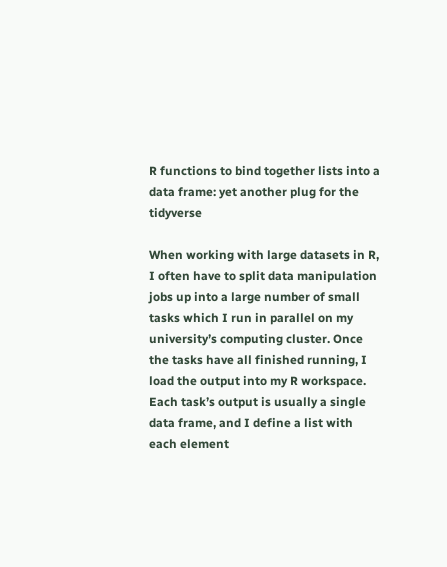R functions to bind together lists into a data frame: yet another plug for the tidyverse

When working with large datasets in R, I often have to split data manipulation jobs up into a large number of small tasks which I run in parallel on my university’s computing cluster. Once the tasks have all finished running, I load the output into my R workspace. Each task’s output is usually a single data frame, and I define a list with each element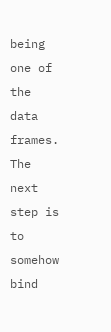being one of the data frames. The next step is to somehow bind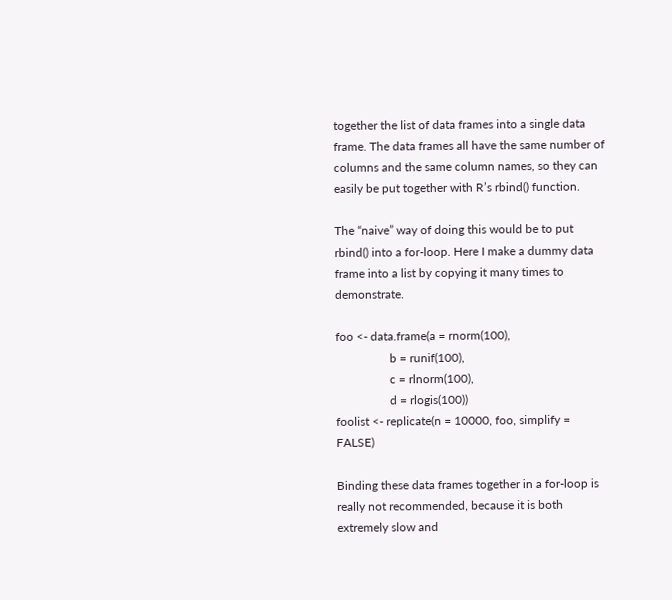together the list of data frames into a single data frame. The data frames all have the same number of columns and the same column names, so they can easily be put together with R’s rbind() function.

The “naive” way of doing this would be to put rbind() into a for-loop. Here I make a dummy data frame into a list by copying it many times to demonstrate.

foo <- data.frame(a = rnorm(100),
                  b = runif(100),
                  c = rlnorm(100),
                  d = rlogis(100))
foolist <- replicate(n = 10000, foo, simplify = FALSE)

Binding these data frames together in a for-loop is really not recommended, because it is both extremely slow and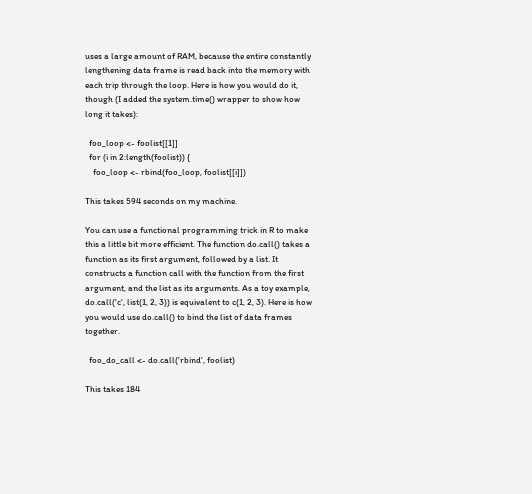uses a large amount of RAM, because the entire constantly lengthening data frame is read back into the memory with each trip through the loop. Here is how you would do it, though (I added the system.time() wrapper to show how long it takes):

  foo_loop <- foolist[[1]]
  for (i in 2:length(foolist)) {
    foo_loop <- rbind(foo_loop, foolist[[i]])

This takes 594 seconds on my machine.

You can use a functional programming trick in R to make this a little bit more efficient. The function do.call() takes a function as its first argument, followed by a list. It constructs a function call with the function from the first argument, and the list as its arguments. As a toy example, do.call('c', list(1, 2, 3)) is equivalent to c(1, 2, 3). Here is how you would use do.call() to bind the list of data frames together.

  foo_do_call <- do.call('rbind', foolist)

This takes 184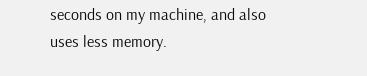seconds on my machine, and also uses less memory.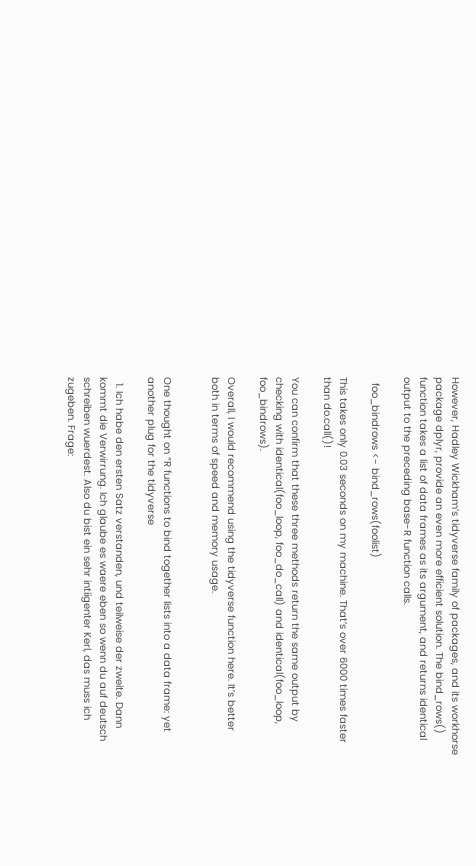However, Hadley Wickham’s tidyverse family of packages, and its workhorse package dplyr, provide an even more efficient solution. The bind_rows() function takes a list of data frames as its argument, and returns identical output to the preceding base-R function calls.

  foo_bindrows <- bind_rows(foolist)

This takes only 0.03 seconds on my machine. That’s over 6000 times faster than do.call()!

You can confirm that these three methods return the same output by checking with identical(foo_loop, foo_do_call) and identical(foo_loop, foo_bindrows).

Overall, I would recommend using the tidyverse function here. It’s better both in terms of speed and memory usage.


One thought on “R functions to bind together lists into a data frame: yet another plug for the tidyverse

  1. Ich habe den ersten Satz verstanden, und teilweise der zweite. Dann kommt die Verwirrung. Ich glaube es waere eben so wenn du auf deutsch schreiben wuerdest. Also du bist ein sehr intiigenter Kerl, das muss ich zugeben. Frage: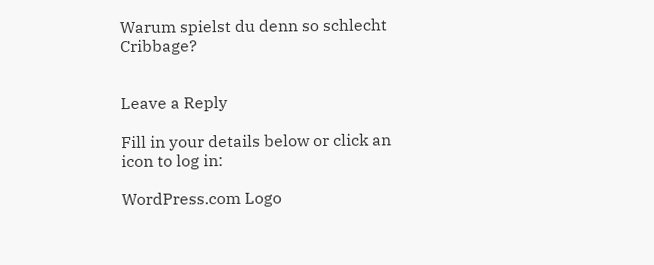Warum spielst du denn so schlecht Cribbage?


Leave a Reply

Fill in your details below or click an icon to log in:

WordPress.com Logo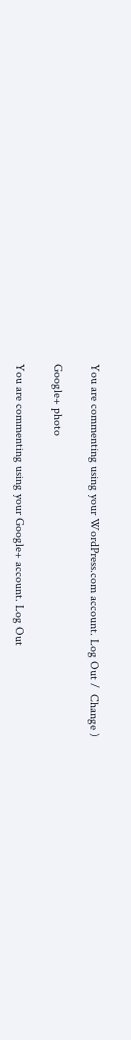You are commenting using your WordPress.com account. Log Out /  Change )

Google+ photo

You are commenting using your Google+ account. Log Out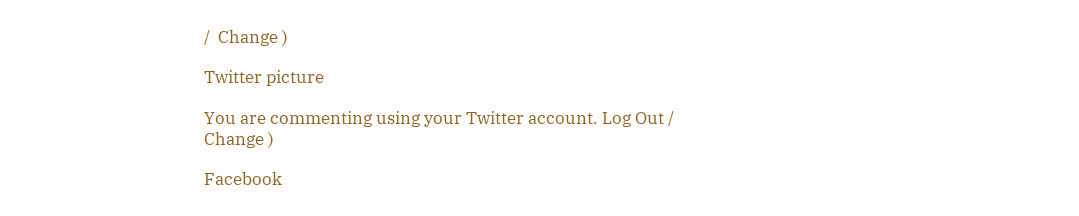/  Change )

Twitter picture

You are commenting using your Twitter account. Log Out /  Change )

Facebook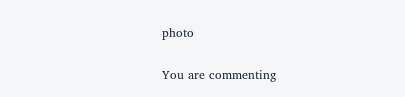photo

You are commenting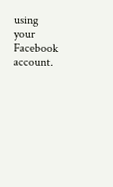using your Facebook account.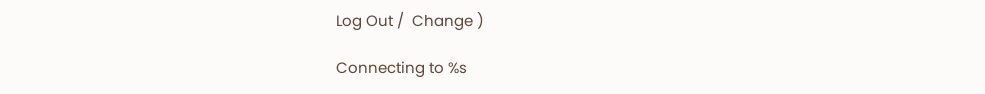Log Out /  Change )

Connecting to %s